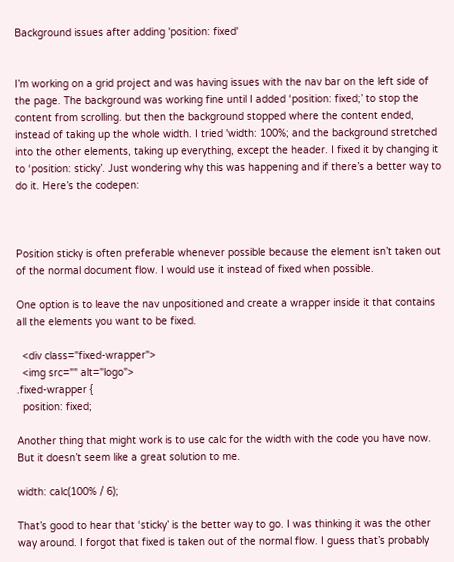Background issues after adding 'position: fixed'


I’m working on a grid project and was having issues with the nav bar on the left side of the page. The background was working fine until I added ‘position: fixed;’ to stop the content from scrolling. but then the background stopped where the content ended, instead of taking up the whole width. I tried 'width: 100%; and the background stretched into the other elements, taking up everything, except the header. I fixed it by changing it to ‘position: sticky’. Just wondering why this was happening and if there’s a better way to do it. Here’s the codepen:



Position sticky is often preferable whenever possible because the element isn’t taken out of the normal document flow. I would use it instead of fixed when possible.

One option is to leave the nav unpositioned and create a wrapper inside it that contains all the elements you want to be fixed.

  <div class="fixed-wrapper">
  <img src="" alt="logo">
.fixed-wrapper {
  position: fixed;

Another thing that might work is to use calc for the width with the code you have now. But it doesn’t seem like a great solution to me.

width: calc(100% / 6);

That’s good to hear that ‘sticky’ is the better way to go. I was thinking it was the other way around. I forgot that fixed is taken out of the normal flow. I guess that’s probably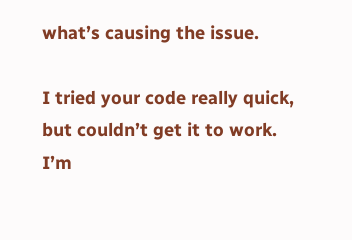what’s causing the issue.

I tried your code really quick, but couldn’t get it to work. I’m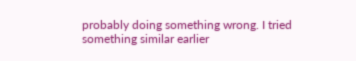probably doing something wrong. I tried something similar earlier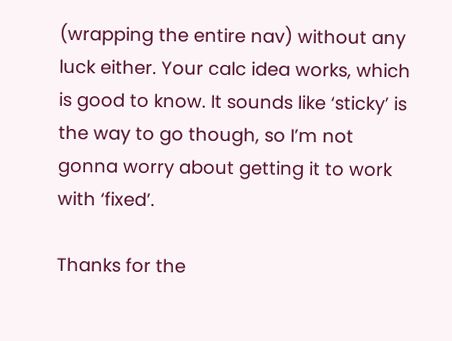(wrapping the entire nav) without any luck either. Your calc idea works, which is good to know. It sounds like ‘sticky’ is the way to go though, so I’m not gonna worry about getting it to work with ‘fixed’.

Thanks for the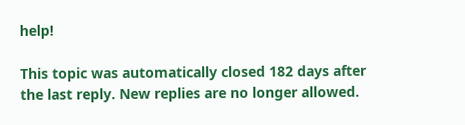help!

This topic was automatically closed 182 days after the last reply. New replies are no longer allowed.